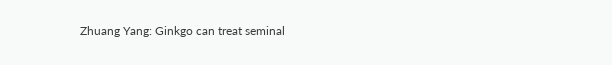Zhuang Yang: Ginkgo can treat seminal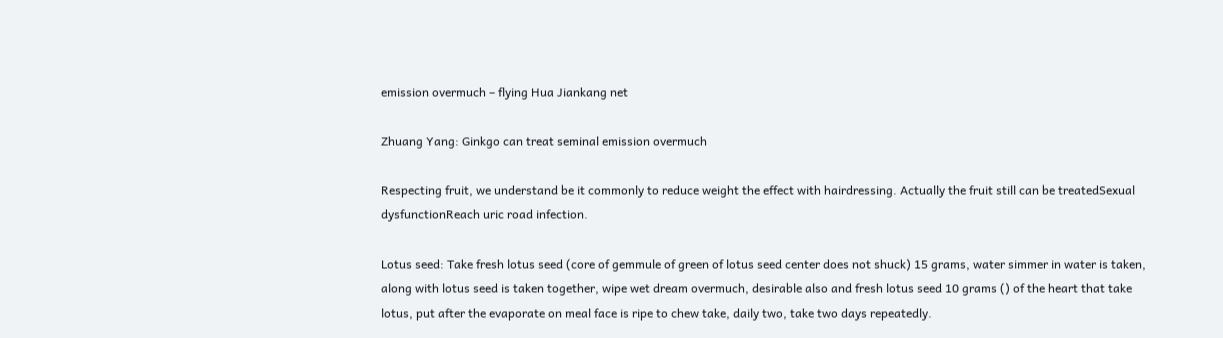emission overmuch – flying Hua Jiankang net

Zhuang Yang: Ginkgo can treat seminal emission overmuch

Respecting fruit, we understand be it commonly to reduce weight the effect with hairdressing. Actually the fruit still can be treatedSexual dysfunctionReach uric road infection.

Lotus seed: Take fresh lotus seed (core of gemmule of green of lotus seed center does not shuck) 15 grams, water simmer in water is taken, along with lotus seed is taken together, wipe wet dream overmuch, desirable also and fresh lotus seed 10 grams () of the heart that take lotus, put after the evaporate on meal face is ripe to chew take, daily two, take two days repeatedly.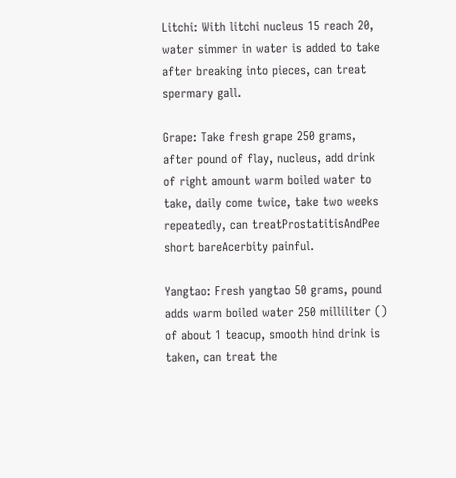Litchi: With litchi nucleus 15 reach 20, water simmer in water is added to take after breaking into pieces, can treat spermary gall.

Grape: Take fresh grape 250 grams, after pound of flay, nucleus, add drink of right amount warm boiled water to take, daily come twice, take two weeks repeatedly, can treatProstatitisAndPee short bareAcerbity painful.

Yangtao: Fresh yangtao 50 grams, pound adds warm boiled water 250 milliliter () of about 1 teacup, smooth hind drink is taken, can treat the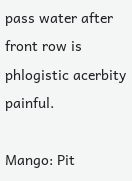pass water after front row is phlogistic acerbity painful.

Mango: Pit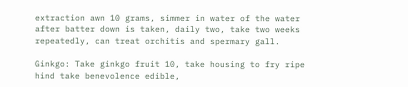extraction awn 10 grams, simmer in water of the water after batter down is taken, daily two, take two weeks repeatedly, can treat orchitis and spermary gall.

Ginkgo: Take ginkgo fruit 10, take housing to fry ripe hind take benevolence edible,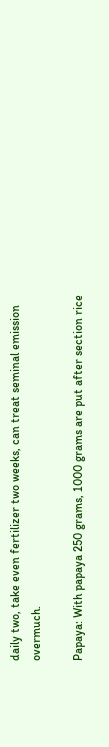daily two, take even fertilizer two weeks, can treat seminal emission overmuch.

Papaya: With papaya 250 grams, 1000 grams are put after section rice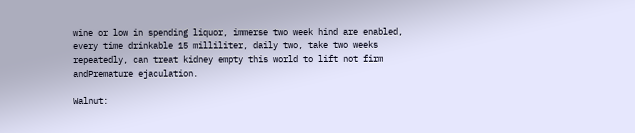wine or low in spending liquor, immerse two week hind are enabled, every time drinkable 15 milliliter, daily two, take two weeks repeatedly, can treat kidney empty this world to lift not firm andPremature ejaculation.

Walnut: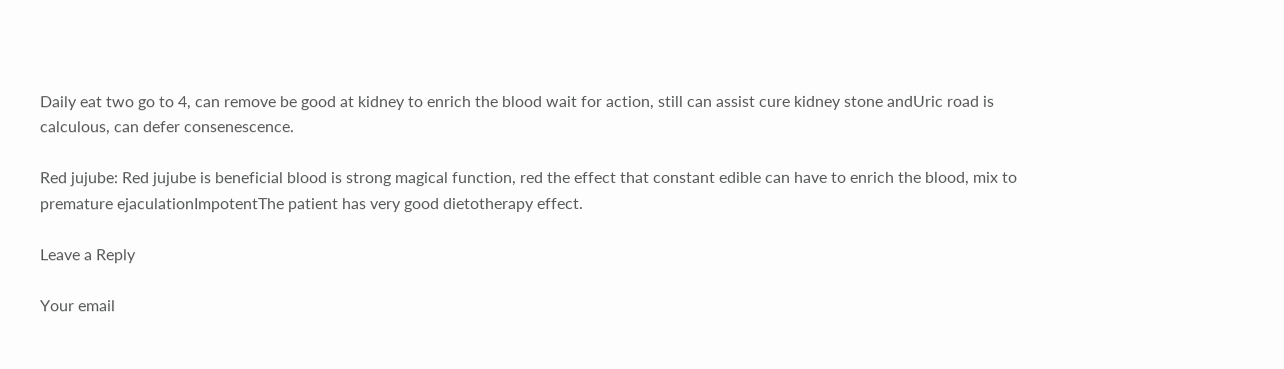Daily eat two go to 4, can remove be good at kidney to enrich the blood wait for action, still can assist cure kidney stone andUric road is calculous, can defer consenescence.

Red jujube: Red jujube is beneficial blood is strong magical function, red the effect that constant edible can have to enrich the blood, mix to premature ejaculationImpotentThe patient has very good dietotherapy effect.

Leave a Reply

Your email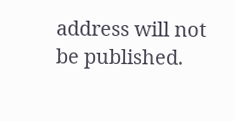address will not be published.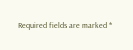Required fields are marked *